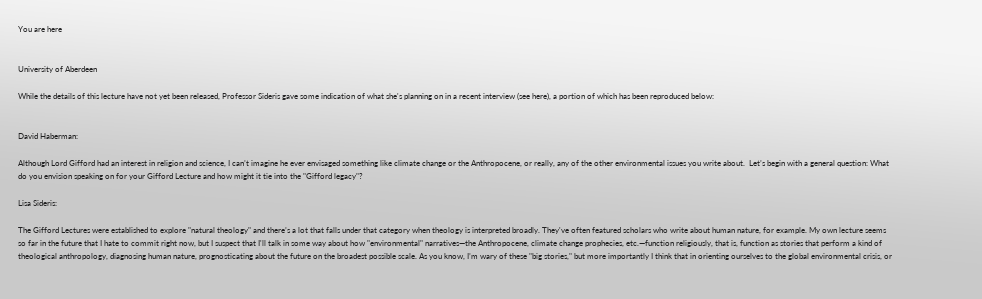You are here


University of Aberdeen

While the details of this lecture have not yet been released, Professor Sideris gave some indication of what she's planning on in a recent interview (see here), a portion of which has been reproduced below:


David Haberman:

Although Lord Gifford had an interest in religion and science, I can’t imagine he ever envisaged something like climate change or the Anthropocene, or really, any of the other environmental issues you write about.  Let’s begin with a general question: What do you envision speaking on for your Gifford Lecture and how might it tie into the "Gifford legacy"?

Lisa Sideris:

The Gifford Lectures were established to explore "natural theology" and there’s a lot that falls under that category when theology is interpreted broadly. They've often featured scholars who write about human nature, for example. My own lecture seems so far in the future that I hate to commit right now, but I suspect that I'll talk in some way about how "environmental" narratives—the Anthropocene, climate change prophecies, etc.—function religiously, that is, function as stories that perform a kind of theological anthropology, diagnosing human nature, prognosticating about the future on the broadest possible scale. As you know, I’m wary of these "big stories," but more importantly I think that in orienting ourselves to the global environmental crisis, or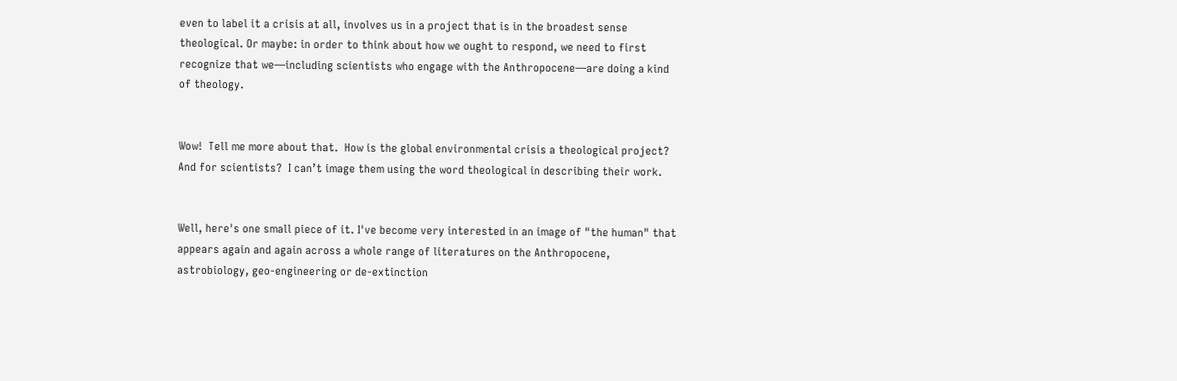even to label it a crisis at all, involves us in a project that is in the broadest sense theological. Or maybe: in order to think about how we ought to respond, we need to first recognize that we—including scientists who engage with the Anthropocene—are doing a kind of theology.


Wow!  Tell me more about that.  How is the global environmental crisis a theological project?  And for scientists?  I can’t image them using the word theological in describing their work.


Well, here's one small piece of it. I've become very interested in an image of "the human" that appears again and again across a whole range of literatures on the Anthropocene, astrobiology, geo-engineering or de-extinction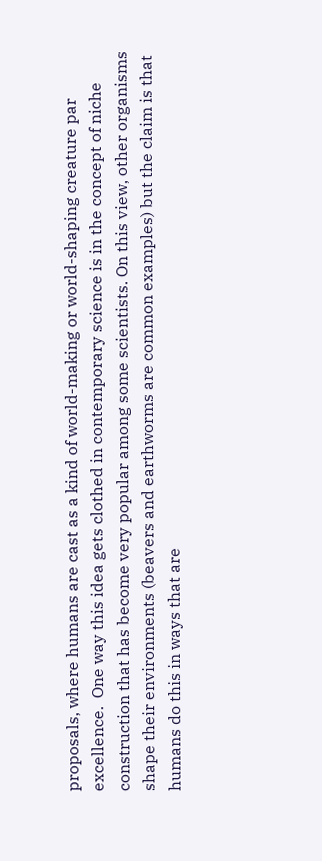proposals, where humans are cast as a kind of world-making or world-shaping creature par excellence.  One way this idea gets clothed in contemporary science is in the concept of niche construction that has become very popular among some scientists. On this view, other organisms shape their environments (beavers and earthworms are common examples) but the claim is that humans do this in ways that are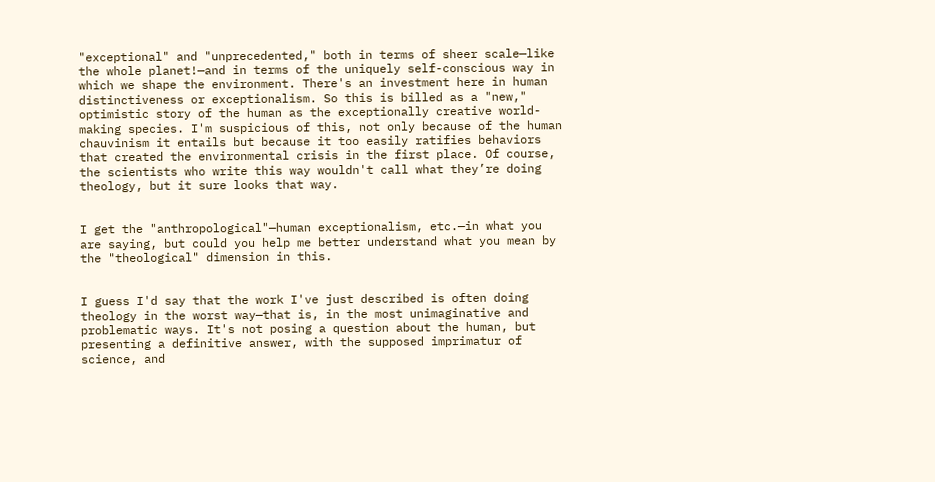"exceptional" and "unprecedented," both in terms of sheer scale—like the whole planet!—and in terms of the uniquely self-conscious way in which we shape the environment. There's an investment here in human distinctiveness or exceptionalism. So this is billed as a "new," optimistic story of the human as the exceptionally creative world-making species. I'm suspicious of this, not only because of the human chauvinism it entails but because it too easily ratifies behaviors that created the environmental crisis in the first place. Of course, the scientists who write this way wouldn't call what they’re doing theology, but it sure looks that way.


I get the "anthropological"—human exceptionalism, etc.—in what you are saying, but could you help me better understand what you mean by the "theological" dimension in this.


I guess I'd say that the work I've just described is often doing theology in the worst way—that is, in the most unimaginative and problematic ways. It's not posing a question about the human, but presenting a definitive answer, with the supposed imprimatur of science, and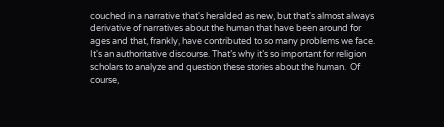couched in a narrative that's heralded as new, but that's almost always derivative of narratives about the human that have been around for ages and that, frankly, have contributed to so many problems we face. It's an authoritative discourse. That’s why it’s so important for religion scholars to analyze and question these stories about the human.  Of course,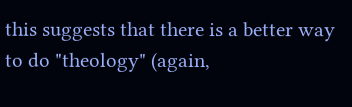this suggests that there is a better way to do "theology" (again,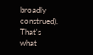broadly construed). That's what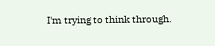I'm trying to think through.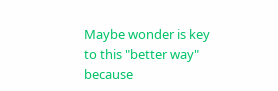Maybe wonder is key to this "better way" because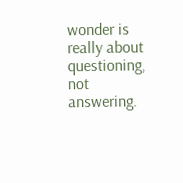wonder is really about questioning, not answering.